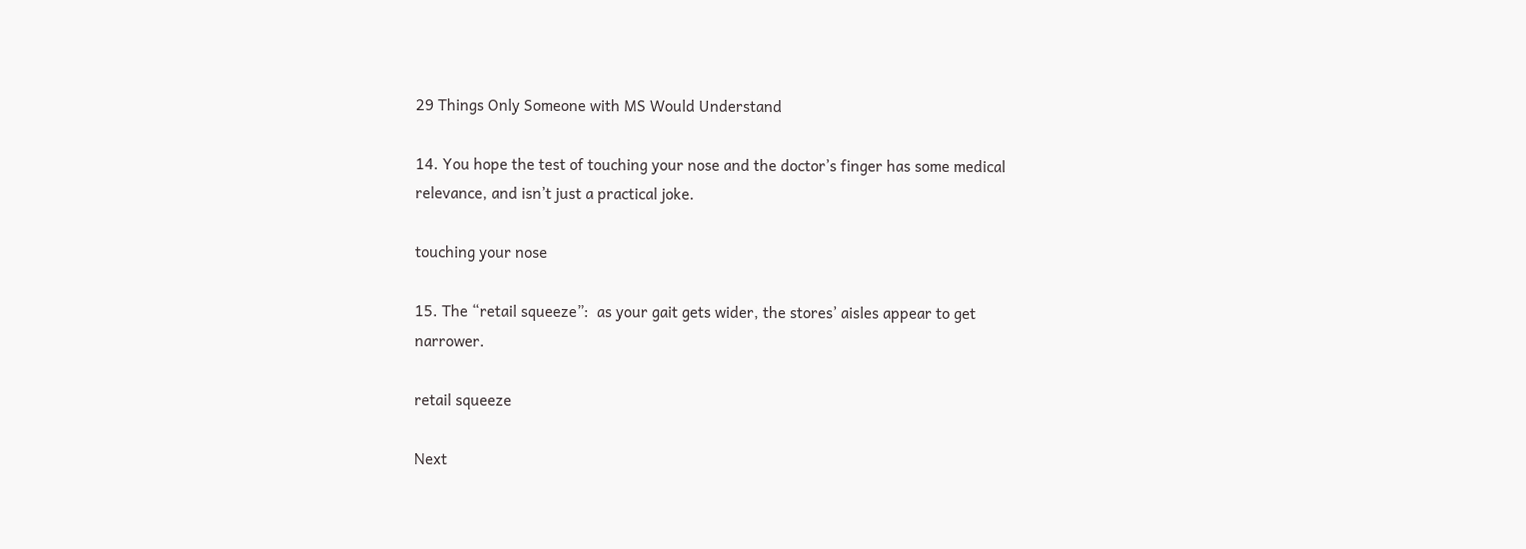29 Things Only Someone with MS Would Understand

14. You hope the test of touching your nose and the doctor’s finger has some medical relevance, and isn’t just a practical joke.

touching your nose

15. The “retail squeeze”:  as your gait gets wider, the stores’ aisles appear to get narrower.

retail squeeze

Next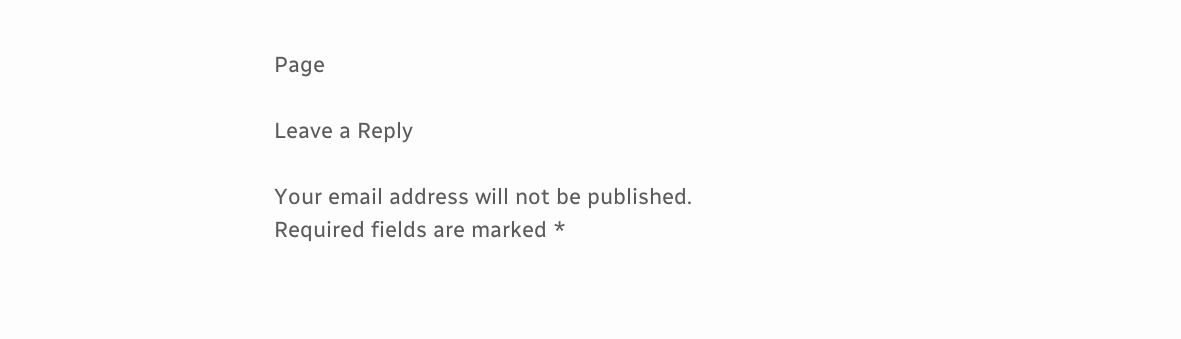Page

Leave a Reply

Your email address will not be published. Required fields are marked *